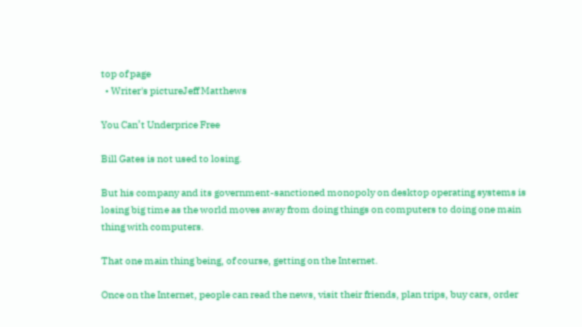top of page
  • Writer's pictureJeff Matthews

You Can’t Underprice Free

Bill Gates is not used to losing.

But his company and its government-sanctioned monopoly on desktop operating systems is losing big time as the world moves away from doing things on computers to doing one main thing with computers.

That one main thing being, of course, getting on the Internet.

Once on the Internet, people can read the news, visit their friends, plan trips, buy cars, order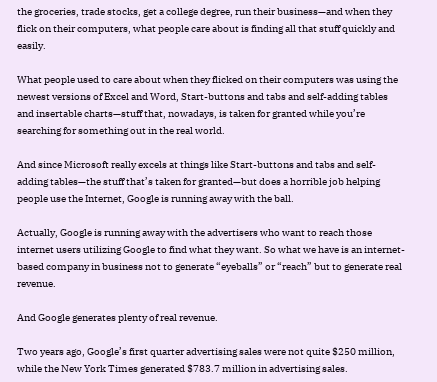the groceries, trade stocks, get a college degree, run their business—and when they flick on their computers, what people care about is finding all that stuff quickly and easily.

What people used to care about when they flicked on their computers was using the newest versions of Excel and Word, Start-buttons and tabs and self-adding tables and insertable charts—stuff that, nowadays, is taken for granted while you’re searching for something out in the real world.

And since Microsoft really excels at things like Start-buttons and tabs and self-adding tables—the stuff that’s taken for granted—but does a horrible job helping people use the Internet, Google is running away with the ball.

Actually, Google is running away with the advertisers who want to reach those internet users utilizing Google to find what they want. So what we have is an internet-based company in business not to generate “eyeballs” or “reach” but to generate real revenue.

And Google generates plenty of real revenue.

Two years ago, Google’s first quarter advertising sales were not quite $250 million, while the New York Times generated $783.7 million in advertising sales.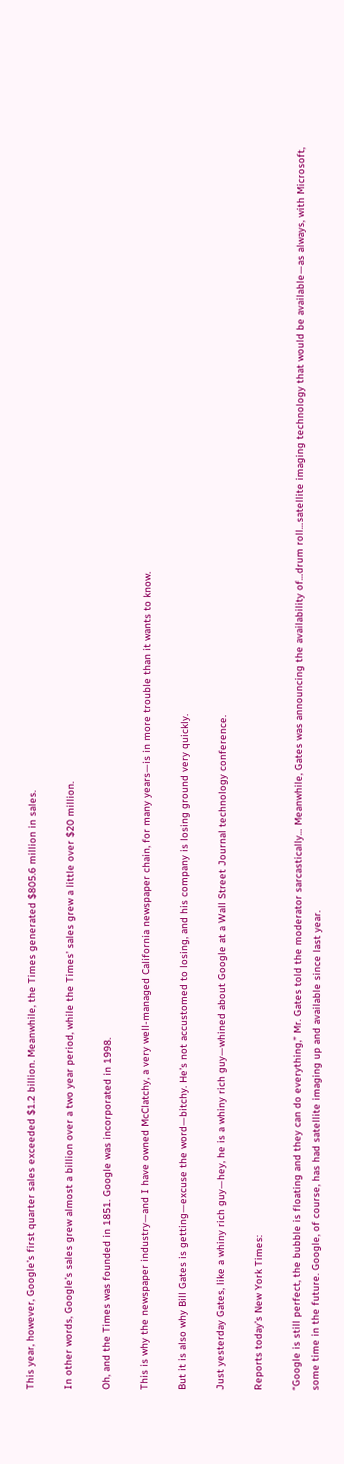This year, however, Google’s first quarter sales exceeded $1.2 billion. Meanwhile, the Times generated $805.6 million in sales.

In other words, Google’s sales grew almost a billion over a two year period, while the Times’ sales grew a little over $20 million.

Oh, and the Times was founded in 1851. Google was incorporated in 1998.

This is why the newspaper industry—and I have owned McClatchy, a very well-managed California newspaper chain, for many years—is in more trouble than it wants to know.

But it is also why Bill Gates is getting—excuse the word—bitchy. He’s not accustomed to losing, and his company is losing ground very quickly.

Just yesterday Gates, like a whiny rich guy—hey, he is a whiny rich guy—whined about Google at a Wall Street Journal technology conference.

Reports today’s New York Times:

“Google is still perfect, the bubble is floating and they can do everything,” Mr. Gates told the moderator sarcastically… Meanwhile, Gates was announcing the availability of…drum roll…satellite imaging technology that would be available—as always, with Microsoft, some time in the future. Google, of course, has had satellite imaging up and available since last year.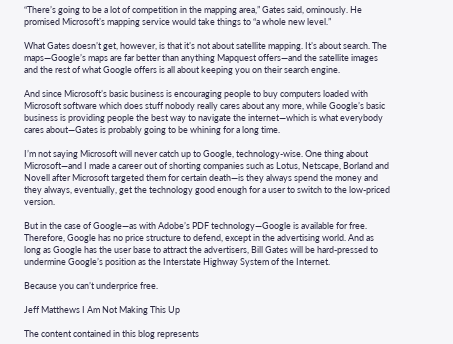“There’s going to be a lot of competition in the mapping area,” Gates said, ominously. He promised Microsoft’s mapping service would take things to “a whole new level.”

What Gates doesn’t get, however, is that it’s not about satellite mapping. It’s about search. The maps—Google’s maps are far better than anything Mapquest offers—and the satellite images and the rest of what Google offers is all about keeping you on their search engine.

And since Microsoft’s basic business is encouraging people to buy computers loaded with Microsoft software which does stuff nobody really cares about any more, while Google’s basic business is providing people the best way to navigate the internet—which is what everybody cares about—Gates is probably going to be whining for a long time.

I’m not saying Microsoft will never catch up to Google, technology-wise. One thing about Microsoft—and I made a career out of shorting companies such as Lotus, Netscape, Borland and Novell after Microsoft targeted them for certain death—is they always spend the money and they always, eventually, get the technology good enough for a user to switch to the low-priced version.

But in the case of Google—as with Adobe’s PDF technology—Google is available for free. Therefore, Google has no price structure to defend, except in the advertising world. And as long as Google has the user base to attract the advertisers, Bill Gates will be hard-pressed to undermine Google’s position as the Interstate Highway System of the Internet.

Because you can’t underprice free.

Jeff Matthews I Am Not Making This Up

The content contained in this blog represents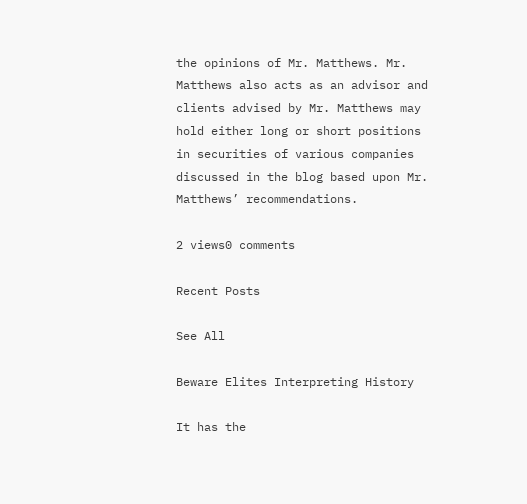the opinions of Mr. Matthews. Mr. Matthews also acts as an advisor and clients advised by Mr. Matthews may hold either long or short positions in securities of various companies discussed in the blog based upon Mr. Matthews’ recommendations.

2 views0 comments

Recent Posts

See All

Beware Elites Interpreting History

It has the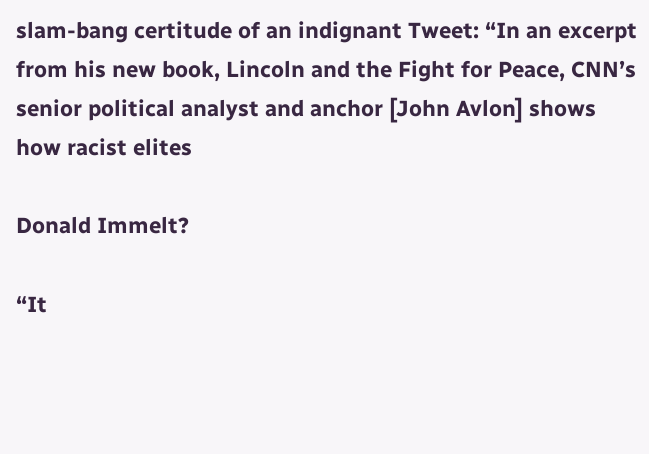slam-bang certitude of an indignant Tweet: “In an excerpt from his new book, Lincoln and the Fight for Peace, CNN’s senior political analyst and anchor [John Avlon] shows how racist elites

Donald Immelt?

“It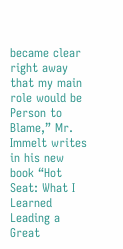became clear right away that my main role would be Person to Blame,” Mr. Immelt writes in his new book “Hot Seat: What I Learned Leading a Great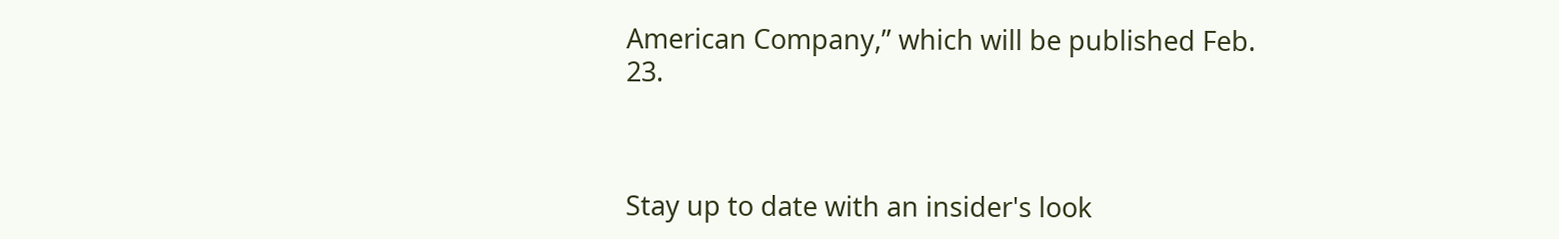American Company,” which will be published Feb. 23.



Stay up to date with an insider's look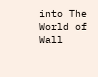into The World of Wall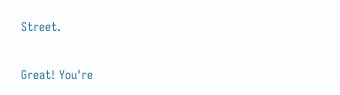Street.

Great! You're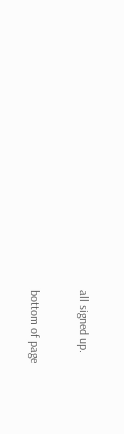all signed up.

bottom of page